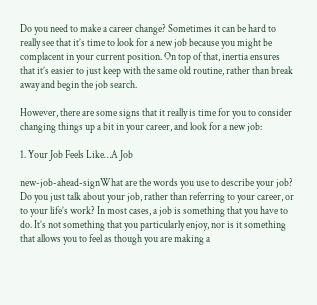Do you need to make a career change? Sometimes it can be hard to really see that it’s time to look for a new job because you might be complacent in your current position. On top of that, inertia ensures that it’s easier to just keep with the same old routine, rather than break away and begin the job search.

However, there are some signs that it really is time for you to consider changing things up a bit in your career, and look for a new job:

1. Your Job Feels Like…A Job

new-job-ahead-signWhat are the words you use to describe your job? Do you just talk about your job, rather than referring to your career, or to your life’s work? In most cases, a job is something that you have to do. It’s not something that you particularly enjoy, nor is it something that allows you to feel as though you are making a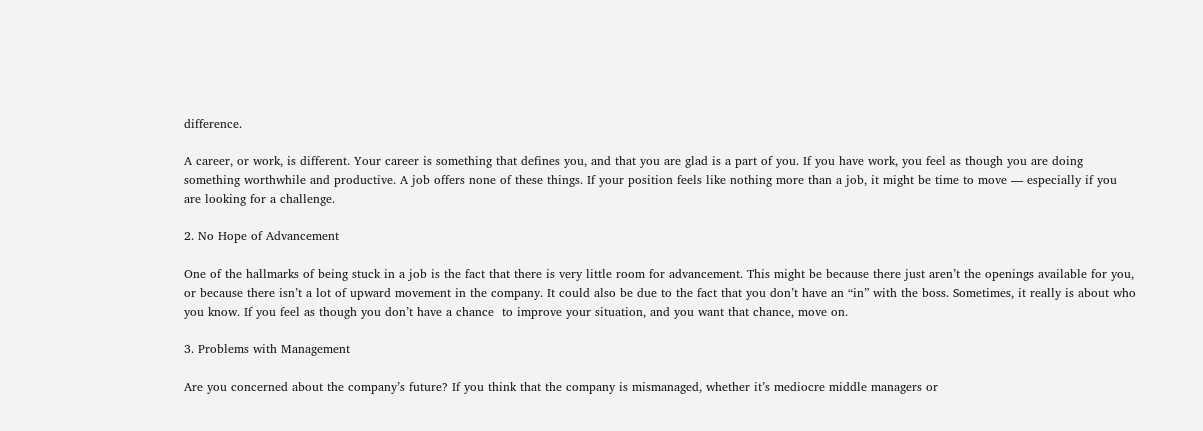difference.

A career, or work, is different. Your career is something that defines you, and that you are glad is a part of you. If you have work, you feel as though you are doing something worthwhile and productive. A job offers none of these things. If your position feels like nothing more than a job, it might be time to move — especially if you are looking for a challenge.

2. No Hope of Advancement

One of the hallmarks of being stuck in a job is the fact that there is very little room for advancement. This might be because there just aren’t the openings available for you, or because there isn’t a lot of upward movement in the company. It could also be due to the fact that you don’t have an “in” with the boss. Sometimes, it really is about who you know. If you feel as though you don’t have a chance  to improve your situation, and you want that chance, move on.

3. Problems with Management

Are you concerned about the company’s future? If you think that the company is mismanaged, whether it’s mediocre middle managers or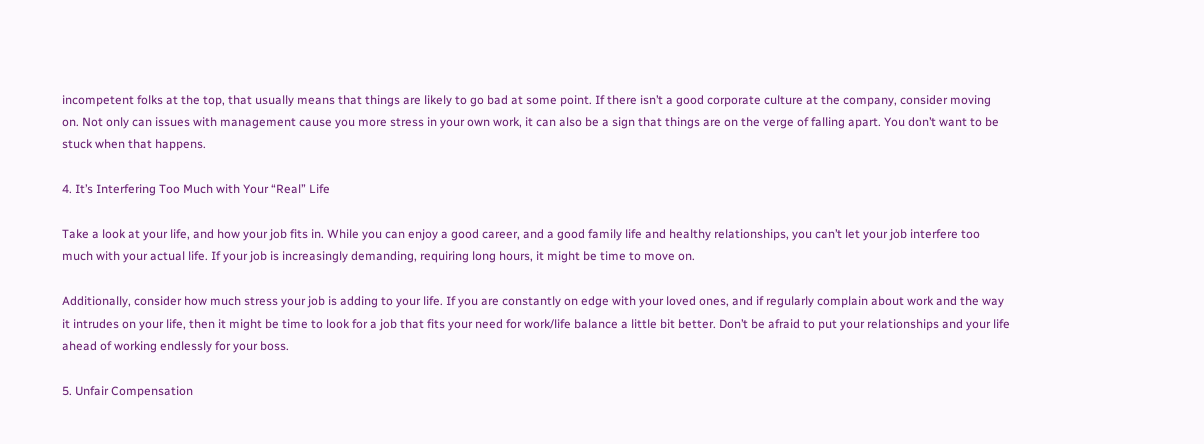incompetent folks at the top, that usually means that things are likely to go bad at some point. If there isn’t a good corporate culture at the company, consider moving on. Not only can issues with management cause you more stress in your own work, it can also be a sign that things are on the verge of falling apart. You don’t want to be stuck when that happens.

4. It’s Interfering Too Much with Your “Real” Life

Take a look at your life, and how your job fits in. While you can enjoy a good career, and a good family life and healthy relationships, you can’t let your job interfere too much with your actual life. If your job is increasingly demanding, requiring long hours, it might be time to move on.

Additionally, consider how much stress your job is adding to your life. If you are constantly on edge with your loved ones, and if regularly complain about work and the way it intrudes on your life, then it might be time to look for a job that fits your need for work/life balance a little bit better. Don’t be afraid to put your relationships and your life ahead of working endlessly for your boss.

5. Unfair Compensation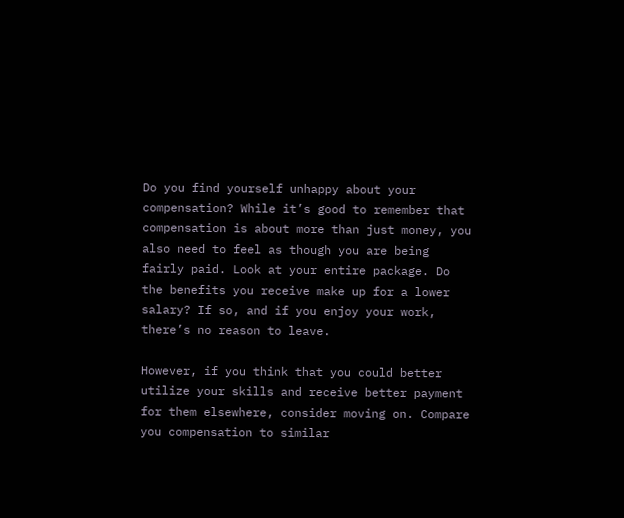Do you find yourself unhappy about your compensation? While it’s good to remember that compensation is about more than just money, you also need to feel as though you are being fairly paid. Look at your entire package. Do the benefits you receive make up for a lower salary? If so, and if you enjoy your work, there’s no reason to leave.

However, if you think that you could better utilize your skills and receive better payment for them elsewhere, consider moving on. Compare you compensation to similar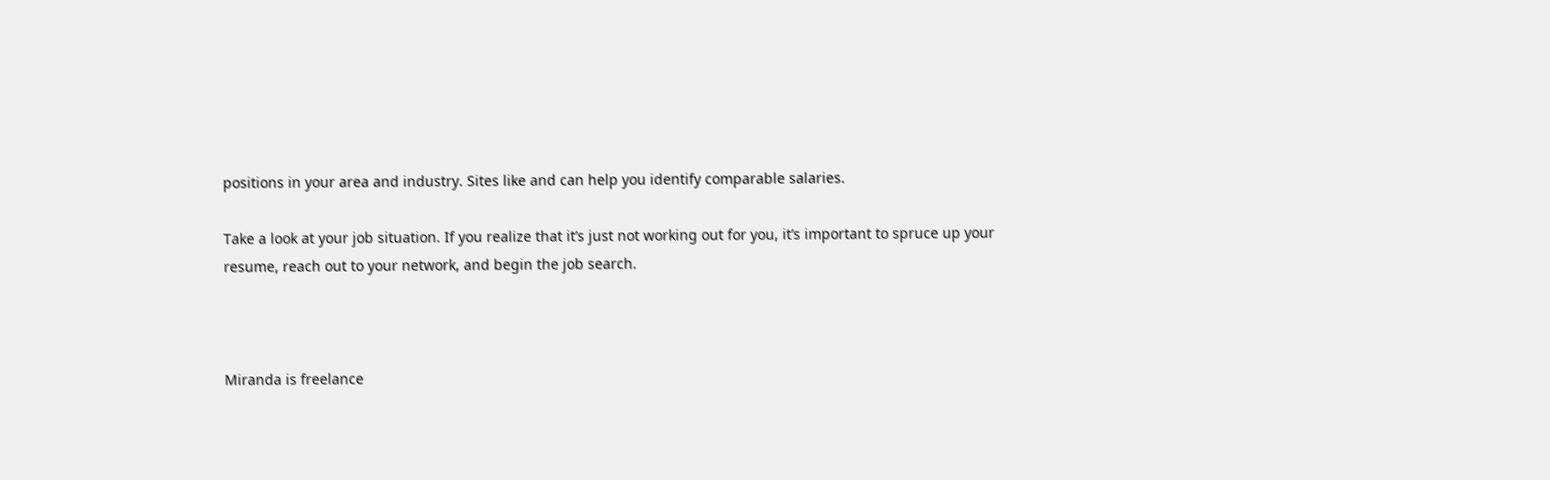positions in your area and industry. Sites like and can help you identify comparable salaries.

Take a look at your job situation. If you realize that it’s just not working out for you, it’s important to spruce up your resume, reach out to your network, and begin the job search.



Miranda is freelance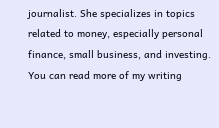journalist. She specializes in topics related to money, especially personal finance, small business, and investing. You can read more of my writing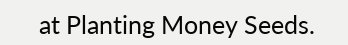at Planting Money Seeds.